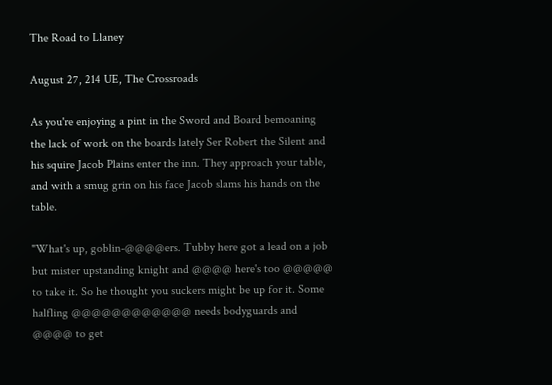The Road to Llaney

August 27, 214 UE, The Crossroads

As you're enjoying a pint in the Sword and Board bemoaning the lack of work on the boards lately Ser Robert the Silent and his squire Jacob Plains enter the inn. They approach your table, and with a smug grin on his face Jacob slams his hands on the table.

"What's up, goblin-@@@@ers. Tubby here got a lead on a job but mister upstanding knight and @@@@ here's too @@@@@ to take it. So he thought you suckers might be up for it. Some halfling @@@@@@@@@@@@ needs bodyguards and @@@@ to get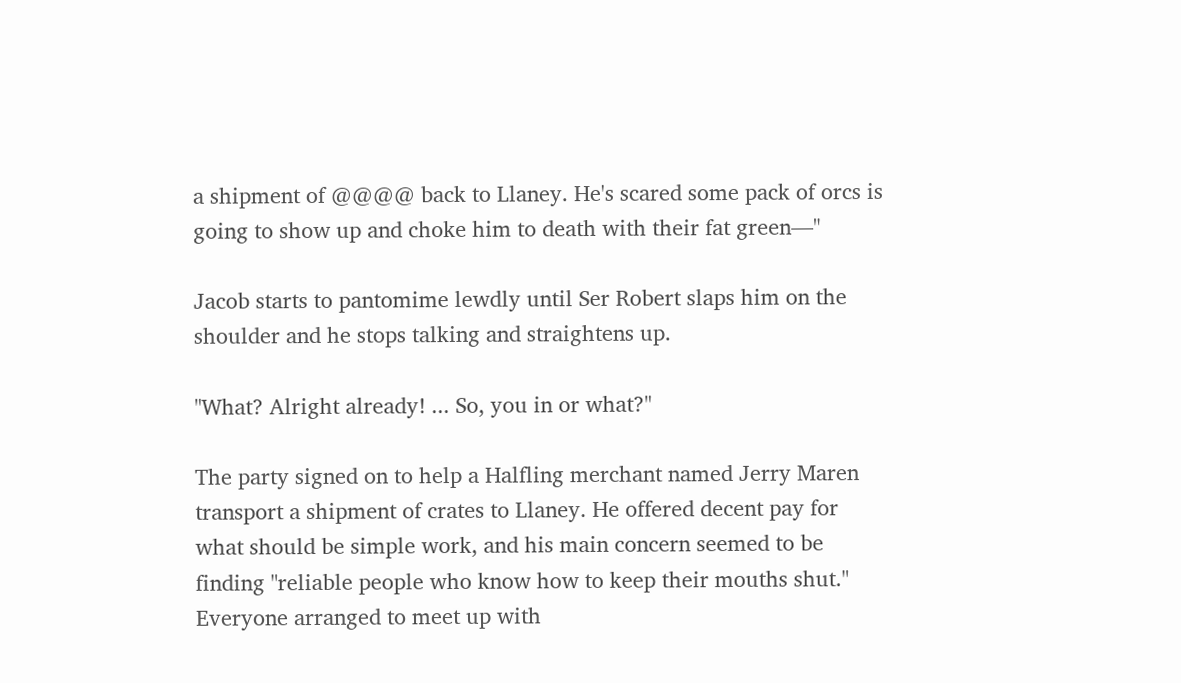a shipment of @@@@ back to Llaney. He's scared some pack of orcs is going to show up and choke him to death with their fat green—"

Jacob starts to pantomime lewdly until Ser Robert slaps him on the shoulder and he stops talking and straightens up.

"What? Alright already! ... So, you in or what?"

The party signed on to help a Halfling merchant named Jerry Maren transport a shipment of crates to Llaney. He offered decent pay for what should be simple work, and his main concern seemed to be finding "reliable people who know how to keep their mouths shut." Everyone arranged to meet up with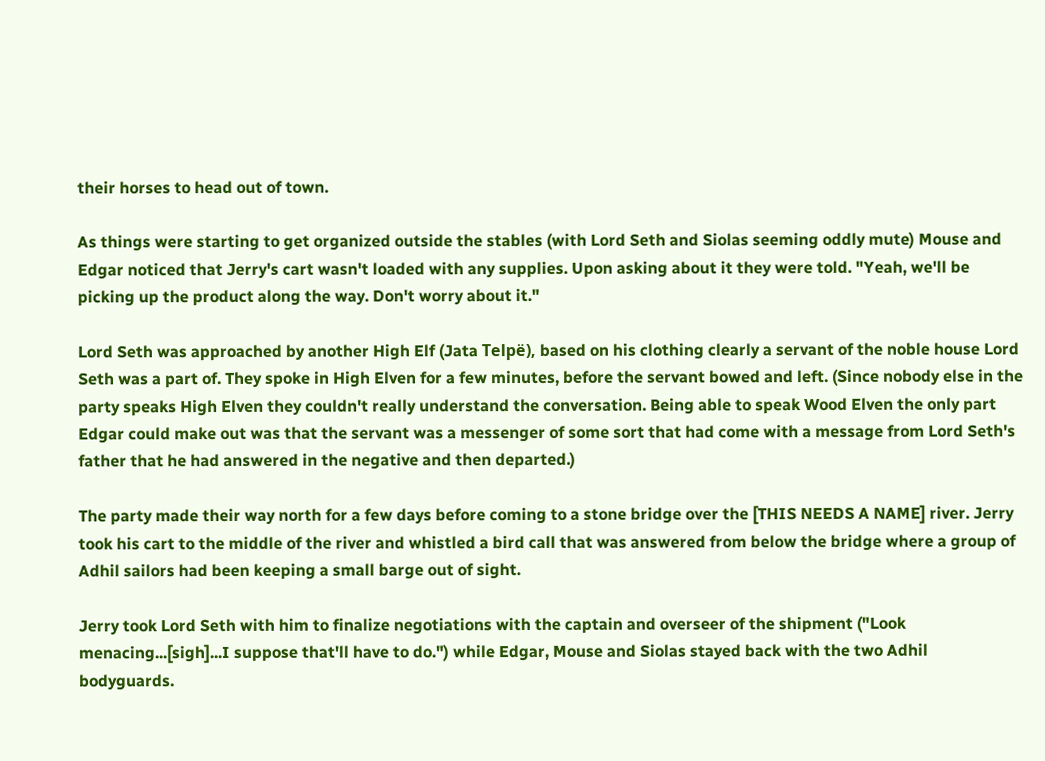their horses to head out of town.

As things were starting to get organized outside the stables (with Lord Seth and Siolas seeming oddly mute) Mouse and Edgar noticed that Jerry's cart wasn't loaded with any supplies. Upon asking about it they were told. "Yeah, we'll be picking up the product along the way. Don't worry about it."

Lord Seth was approached by another High Elf (Jata Telpë), based on his clothing clearly a servant of the noble house Lord Seth was a part of. They spoke in High Elven for a few minutes, before the servant bowed and left. (Since nobody else in the party speaks High Elven they couldn't really understand the conversation. Being able to speak Wood Elven the only part Edgar could make out was that the servant was a messenger of some sort that had come with a message from Lord Seth's father that he had answered in the negative and then departed.)

The party made their way north for a few days before coming to a stone bridge over the [THIS NEEDS A NAME] river. Jerry took his cart to the middle of the river and whistled a bird call that was answered from below the bridge where a group of Adhil sailors had been keeping a small barge out of sight.

Jerry took Lord Seth with him to finalize negotiations with the captain and overseer of the shipment ("Look menacing...[sigh]...I suppose that'll have to do.") while Edgar, Mouse and Siolas stayed back with the two Adhil bodyguards.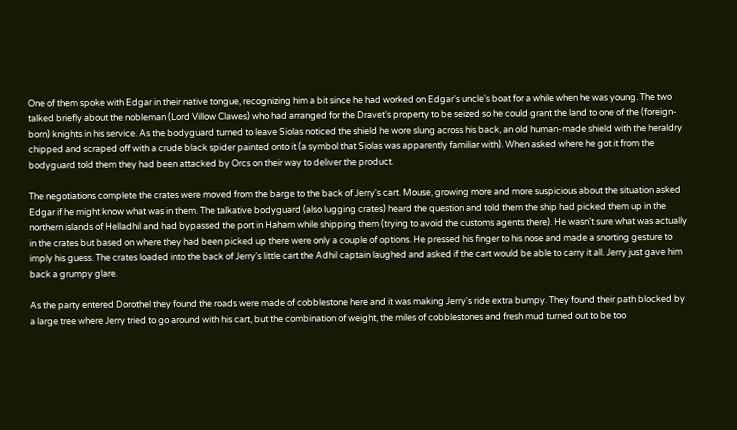One of them spoke with Edgar in their native tongue, recognizing him a bit since he had worked on Edgar's uncle's boat for a while when he was young. The two talked briefly about the nobleman (Lord Villow Clawes) who had arranged for the Dravet's property to be seized so he could grant the land to one of the (foreign-born) knights in his service. As the bodyguard turned to leave Siolas noticed the shield he wore slung across his back, an old human-made shield with the heraldry chipped and scraped off with a crude black spider painted onto it (a symbol that Siolas was apparently familiar with). When asked where he got it from the bodyguard told them they had been attacked by Orcs on their way to deliver the product.

The negotiations complete the crates were moved from the barge to the back of Jerry's cart. Mouse, growing more and more suspicious about the situation asked Edgar if he might know what was in them. The talkative bodyguard (also lugging crates) heard the question and told them the ship had picked them up in the northern islands of Helladhil and had bypassed the port in Haham while shipping them (trying to avoid the customs agents there). He wasn't sure what was actually in the crates but based on where they had been picked up there were only a couple of options. He pressed his finger to his nose and made a snorting gesture to imply his guess. The crates loaded into the back of Jerry's little cart the Adhil captain laughed and asked if the cart would be able to carry it all. Jerry just gave him back a grumpy glare.

As the party entered Dorothel they found the roads were made of cobblestone here and it was making Jerry's ride extra bumpy. They found their path blocked by a large tree where Jerry tried to go around with his cart, but the combination of weight, the miles of cobblestones and fresh mud turned out to be too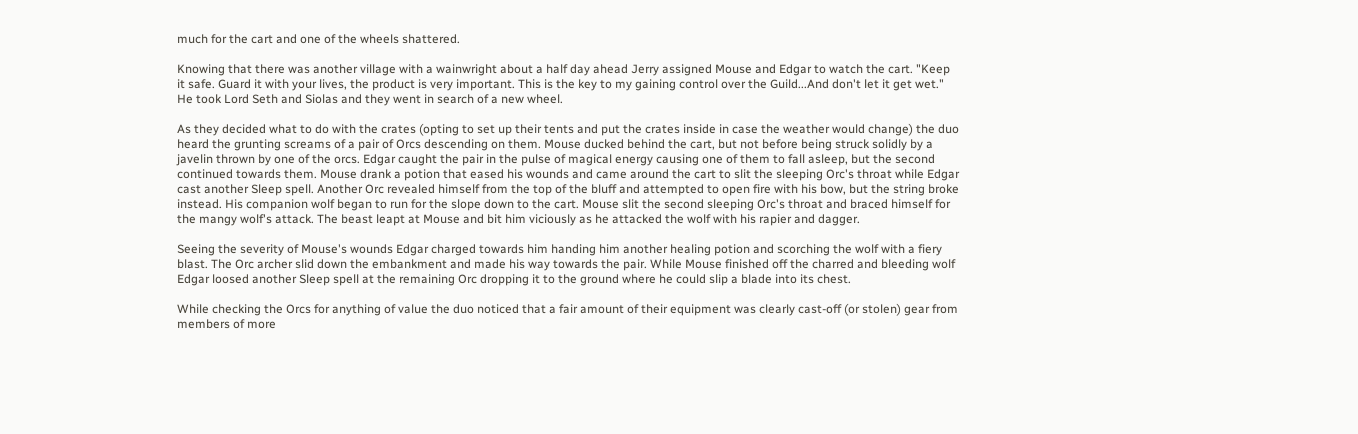much for the cart and one of the wheels shattered.

Knowing that there was another village with a wainwright about a half day ahead Jerry assigned Mouse and Edgar to watch the cart. "Keep it safe. Guard it with your lives, the product is very important. This is the key to my gaining control over the Guild...And don't let it get wet." He took Lord Seth and Siolas and they went in search of a new wheel.

As they decided what to do with the crates (opting to set up their tents and put the crates inside in case the weather would change) the duo heard the grunting screams of a pair of Orcs descending on them. Mouse ducked behind the cart, but not before being struck solidly by a javelin thrown by one of the orcs. Edgar caught the pair in the pulse of magical energy causing one of them to fall asleep, but the second continued towards them. Mouse drank a potion that eased his wounds and came around the cart to slit the sleeping Orc's throat while Edgar cast another Sleep spell. Another Orc revealed himself from the top of the bluff and attempted to open fire with his bow, but the string broke instead. His companion wolf began to run for the slope down to the cart. Mouse slit the second sleeping Orc's throat and braced himself for the mangy wolf's attack. The beast leapt at Mouse and bit him viciously as he attacked the wolf with his rapier and dagger.

Seeing the severity of Mouse's wounds Edgar charged towards him handing him another healing potion and scorching the wolf with a fiery blast. The Orc archer slid down the embankment and made his way towards the pair. While Mouse finished off the charred and bleeding wolf Edgar loosed another Sleep spell at the remaining Orc dropping it to the ground where he could slip a blade into its chest.

While checking the Orcs for anything of value the duo noticed that a fair amount of their equipment was clearly cast-off (or stolen) gear from members of more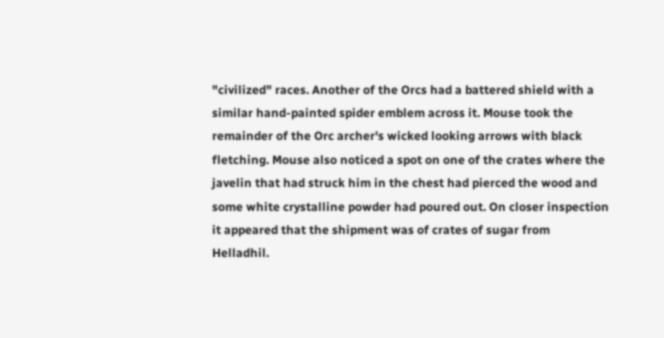"civilized" races. Another of the Orcs had a battered shield with a similar hand-painted spider emblem across it. Mouse took the remainder of the Orc archer's wicked looking arrows with black fletching. Mouse also noticed a spot on one of the crates where the javelin that had struck him in the chest had pierced the wood and some white crystalline powder had poured out. On closer inspection it appeared that the shipment was of crates of sugar from Helladhil.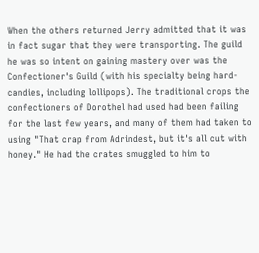When the others returned Jerry admitted that it was in fact sugar that they were transporting. The guild he was so intent on gaining mastery over was the Confectioner's Guild (with his specialty being hard-candies, including lollipops). The traditional crops the confectioners of Dorothel had used had been failing for the last few years, and many of them had taken to using "That crap from Adrindest, but it's all cut with honey." He had the crates smuggled to him to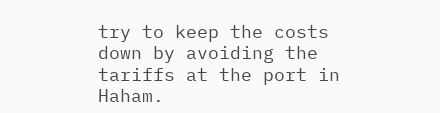try to keep the costs down by avoiding the tariffs at the port in Haham.